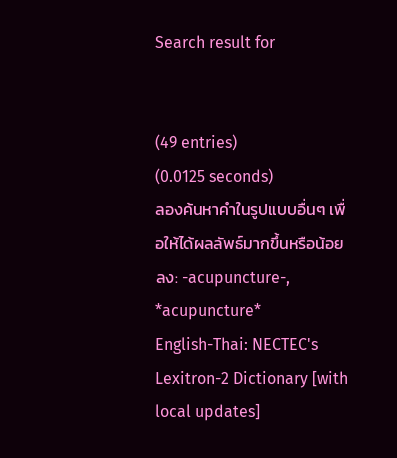Search result for


(49 entries)
(0.0125 seconds)
ลองค้นหาคำในรูปแบบอื่นๆ เพื่อให้ได้ผลลัพธ์มากขึ้นหรือน้อยลง: -acupuncture-, *acupuncture*
English-Thai: NECTEC's Lexitron-2 Dictionary [with local updates]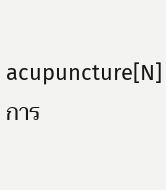acupuncture[N] การ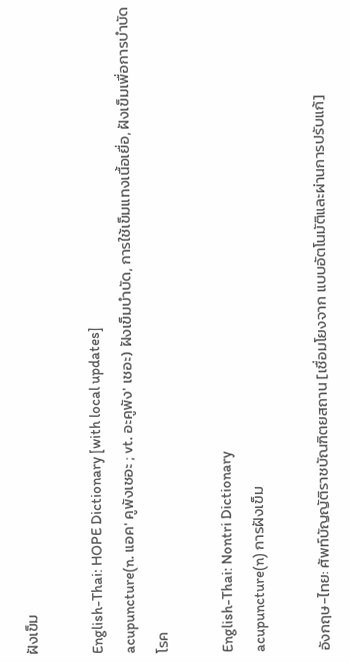ฝังเข็ม

English-Thai: HOPE Dictionary [with local updates]
acupuncture(n. แอค' คูพังเชอะ ; vt. อะคูพัง' เชอะ) ฝังเข็มบำบัด, การใช้เข็มแทงเนื้อเยื่อ, ฝังเข็มเพื่อการบำบัดโรค

English-Thai: Nontri Dictionary
acupuncture(n) การฝังเข็ม

อังกฤษ-ไทย: ศัพท์บัญญัติราชบัณฑิตยสถาน [เชื่อมโยงจาก แบบอัตโนมัติและผ่านการปรับแก้]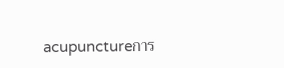acupunctureการ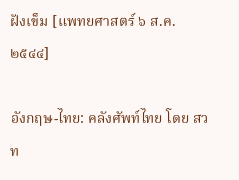ฝังเข็ม [แพทยศาสตร์ ๖ ส.ค. ๒๕๔๔]

อังกฤษ-ไทย: คลังศัพท์ไทย โดย สวท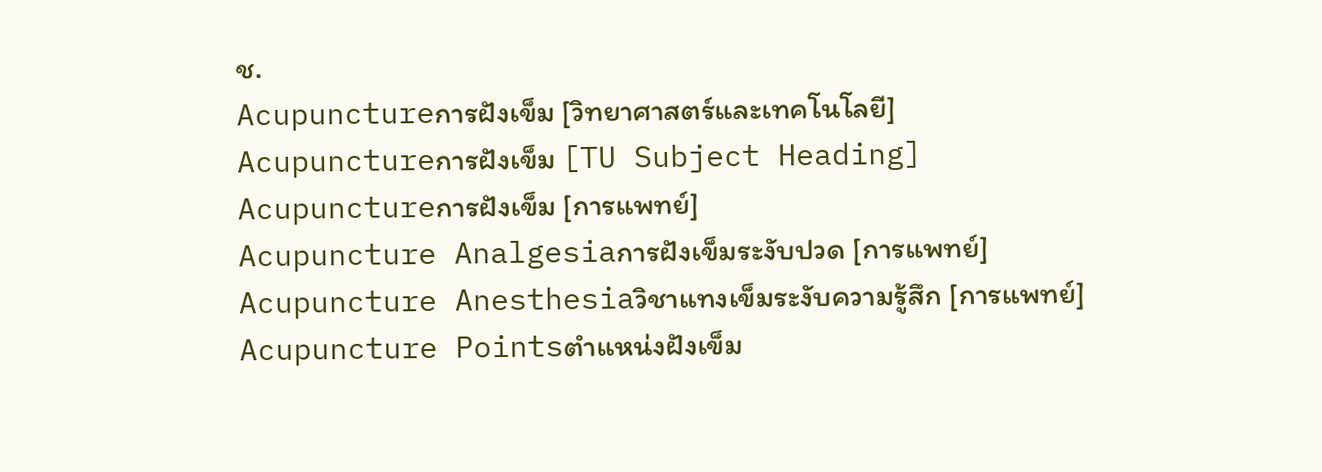ช.
Acupunctureการฝังเข็ม [วิทยาศาสตร์และเทคโนโลยี]
Acupunctureการฝังเข็ม [TU Subject Heading]
Acupunctureการฝังเข็ม [การแพทย์]
Acupuncture Analgesiaการฝังเข็มระงับปวด [การแพทย์]
Acupuncture Anesthesiaวิชาแทงเข็มระงับความรู้สึก [การแพทย์]
Acupuncture Pointsตำแหน่งฝังเข็ม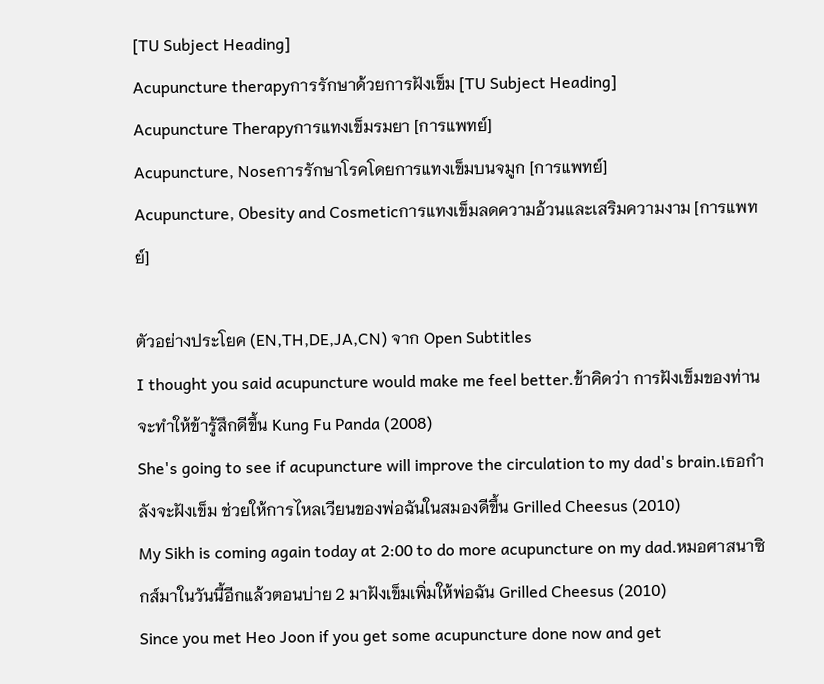[TU Subject Heading]
Acupuncture therapyการรักษาด้วยการฝังเข็ม [TU Subject Heading]
Acupuncture Therapyการแทงเข็มรมยา [การแพทย์]
Acupuncture, Noseการรักษาโรคโดยการแทงเข็มบนจมูก [การแพทย์]
Acupuncture, Obesity and Cosmeticการแทงเข็มลดความอ้วนและเสริมความงาม [การแพทย์]

ตัวอย่างประโยค (EN,TH,DE,JA,CN) จาก Open Subtitles
I thought you said acupuncture would make me feel better.ข้าคิดว่า การฝังเข็มของท่านจะทำให้ข้ารู้สึกดีขึ้น Kung Fu Panda (2008)
She's going to see if acupuncture will improve the circulation to my dad's brain.เธอกำลังจะฝังเข็ม ช่วยให้การไหลเวียนของพ่อฉันในสมองดีขึ้น Grilled Cheesus (2010)
My Sikh is coming again today at 2:00 to do more acupuncture on my dad.หมอศาสนาซิกส์มาในวันนี้อีกแล้วตอนบ่าย 2 มาฝังเข็มเพิ่มให้พ่อฉัน Grilled Cheesus (2010)
Since you met Heo Joon if you get some acupuncture done now and get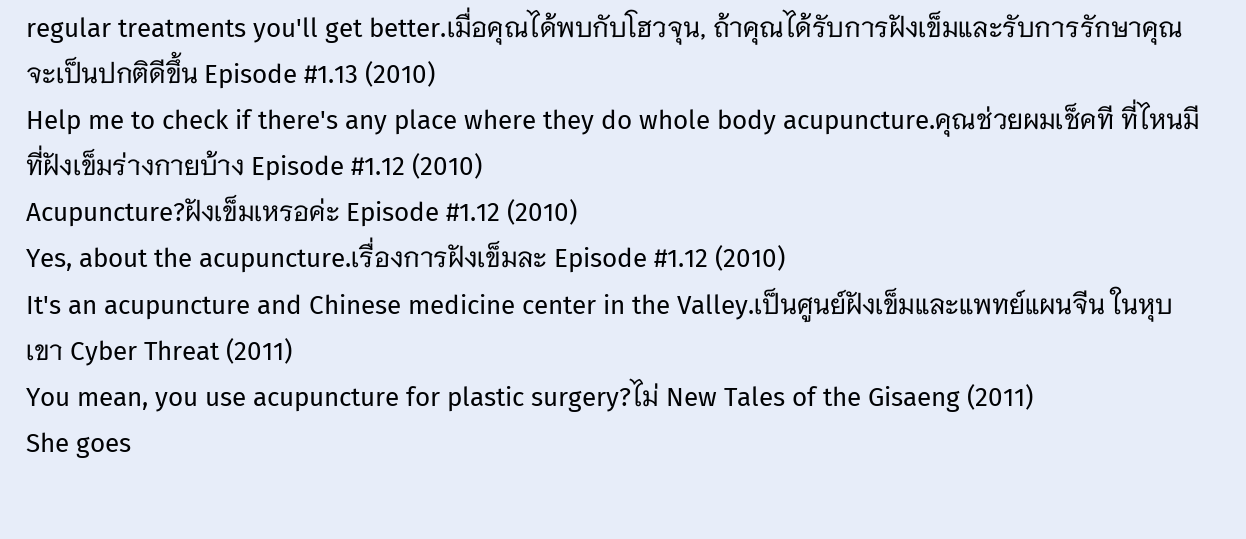regular treatments you'll get better.เมื่อคุณได้พบกับโฮวจุน, ถ้าคุณได้รับการฝังเข็มและรับการรักษาคุณจะเป็นปกติดีขึ้น Episode #1.13 (2010)
Help me to check if there's any place where they do whole body acupuncture.คุณช่วยผมเช็คที ที่ไหนมีที่ฝังเข็มร่างกายบ้าง Episode #1.12 (2010)
Acupuncture?ฝังเข็มเหรอค่ะ Episode #1.12 (2010)
Yes, about the acupuncture.เรื่องการฝังเข็มละ Episode #1.12 (2010)
It's an acupuncture and Chinese medicine center in the Valley.เป็นศูนย์ฝังเข็มและแพทย์แผนจีน ในหุบเขา Cyber Threat (2011)
You mean, you use acupuncture for plastic surgery?ไม่ New Tales of the Gisaeng (2011)
She goes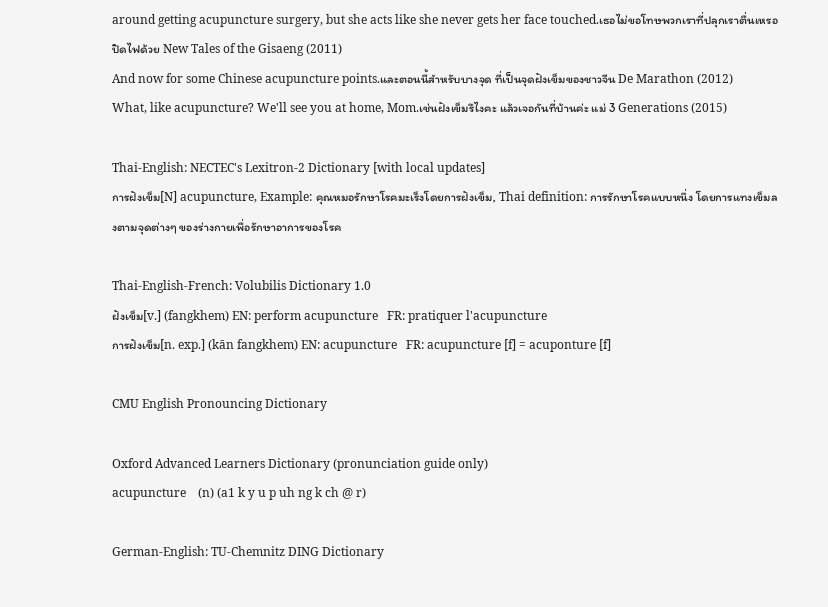around getting acupuncture surgery, but she acts like she never gets her face touched.เธอไม่ขอโทษพวกเราที่ปลุกเราตื่นเหรอ ปิดไฟด้วย New Tales of the Gisaeng (2011)
And now for some Chinese acupuncture points.และตอนนี้สำหรับบางจุด ที่เป็นจุดฝังเข็มของชาวจีน De Marathon (2012)
What, like acupuncture? We'll see you at home, Mom.เช่นฝังเข็มรึไงคะ แล้วเจอกันที่บ้านค่ะ แม่ 3 Generations (2015)

Thai-English: NECTEC's Lexitron-2 Dictionary [with local updates]
การฝังเข็ม[N] acupuncture, Example: คุณหมอรักษาโรคมะเร็งโดยการฝังเข็ม, Thai definition: การรักษาโรคแบบหนึ่ง โดยการแทงเข็มลงตามจุดต่างๆ ของร่างกายเพื่อรักษาอาการของโรค

Thai-English-French: Volubilis Dictionary 1.0
ฝังเข็ม[v.] (fangkhem) EN: perform acupuncture   FR: pratiquer l'acupuncture
การฝังเข็ม[n. exp.] (kān fangkhem) EN: acupuncture   FR: acupuncture [f] = acuponture [f]

CMU English Pronouncing Dictionary

Oxford Advanced Learners Dictionary (pronunciation guide only)
acupuncture    (n) (a1 k y u p uh ng k ch @ r)

German-English: TU-Chemnitz DING Dictionary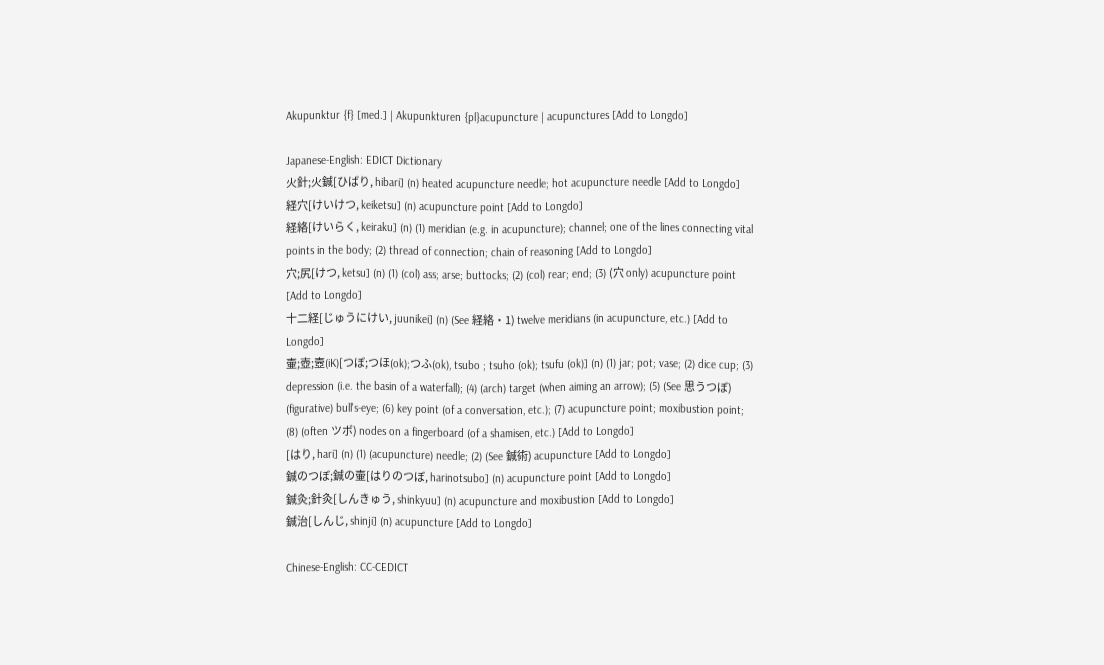Akupunktur {f} [med.] | Akupunkturen {pl}acupuncture | acupunctures [Add to Longdo]

Japanese-English: EDICT Dictionary
火針;火鍼[ひばり, hibari] (n) heated acupuncture needle; hot acupuncture needle [Add to Longdo]
経穴[けいけつ, keiketsu] (n) acupuncture point [Add to Longdo]
経絡[けいらく, keiraku] (n) (1) meridian (e.g. in acupuncture); channel; one of the lines connecting vital points in the body; (2) thread of connection; chain of reasoning [Add to Longdo]
穴;尻[けつ, ketsu] (n) (1) (col) ass; arse; buttocks; (2) (col) rear; end; (3) (穴 only) acupuncture point [Add to Longdo]
十二経[じゅうにけい, juunikei] (n) (See 経絡・1) twelve meridians (in acupuncture, etc.) [Add to Longdo]
壷;壺;壼(iK)[つぼ;つほ(ok);つふ(ok), tsubo ; tsuho (ok); tsufu (ok)] (n) (1) jar; pot; vase; (2) dice cup; (3) depression (i.e. the basin of a waterfall); (4) (arch) target (when aiming an arrow); (5) (See 思うつぼ) (figurative) bull's-eye; (6) key point (of a conversation, etc.); (7) acupuncture point; moxibustion point; (8) (often ツボ) nodes on a fingerboard (of a shamisen, etc.) [Add to Longdo]
[はり, hari] (n) (1) (acupuncture) needle; (2) (See 鍼術) acupuncture [Add to Longdo]
鍼のつぼ;鍼の壷[はりのつぼ, harinotsubo] (n) acupuncture point [Add to Longdo]
鍼灸;針灸[しんきゅう, shinkyuu] (n) acupuncture and moxibustion [Add to Longdo]
鍼治[しんじ, shinji] (n) acupuncture [Add to Longdo]

Chinese-English: CC-CEDICT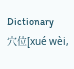Dictionary
穴位[xué wèi,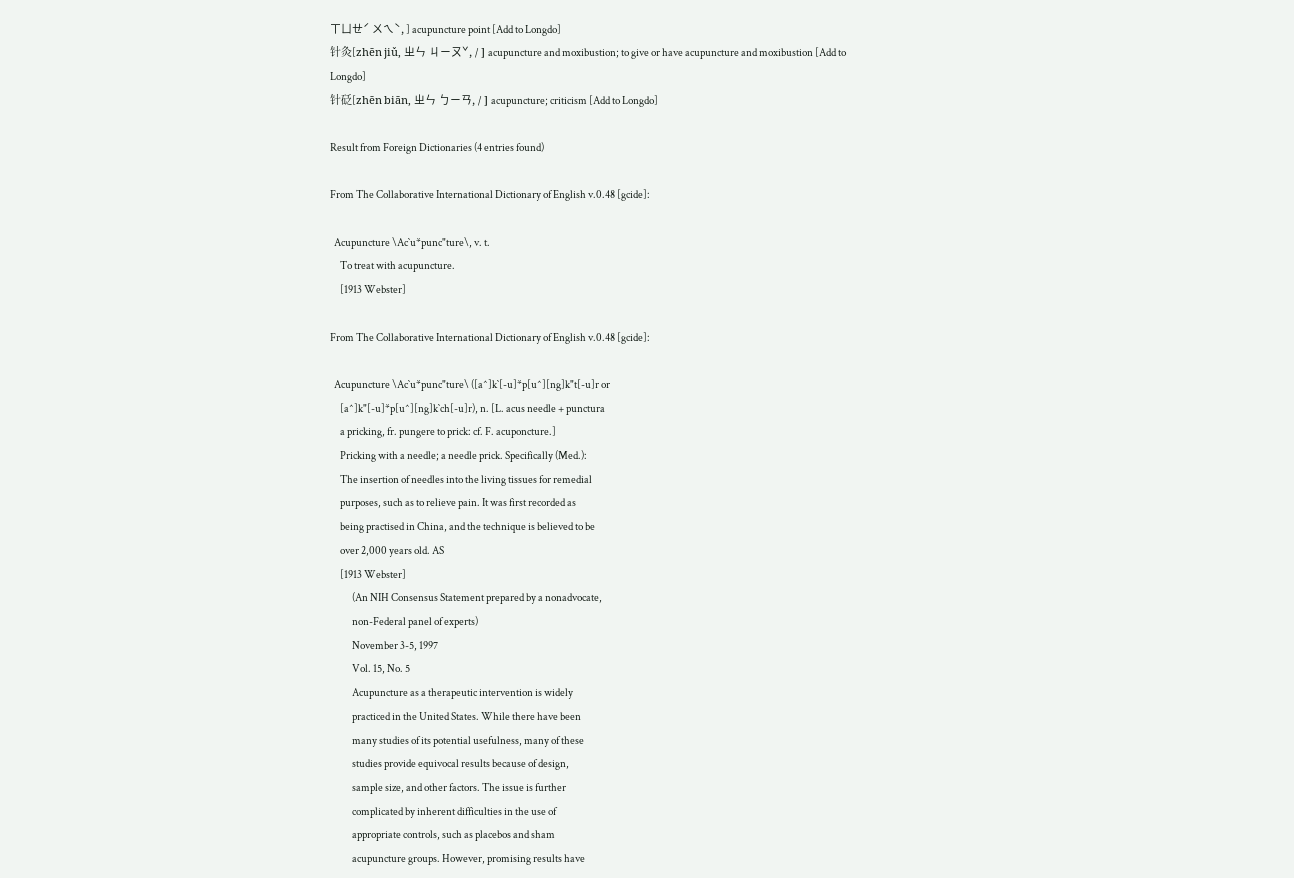ㄒㄩㄝˊ ㄨㄟˋ, ] acupuncture point [Add to Longdo]
针灸[zhēn jiǔ, ㄓㄣ ㄐㄧㄡˇ, / ] acupuncture and moxibustion; to give or have acupuncture and moxibustion [Add to Longdo]
针砭[zhēn biān, ㄓㄣ ㄅㄧㄢ, / ] acupuncture; criticism [Add to Longdo]

Result from Foreign Dictionaries (4 entries found)

From The Collaborative International Dictionary of English v.0.48 [gcide]:

  Acupuncture \Ac`u*punc"ture\, v. t.
     To treat with acupuncture.
     [1913 Webster]

From The Collaborative International Dictionary of English v.0.48 [gcide]:

  Acupuncture \Ac`u*punc"ture\ ([a^]k`[-u]*p[u^][ng]k"t[-u]r or
     [a^]k"[-u]*p[u^][ng]k`ch[-u]r), n. [L. acus needle + punctura
     a pricking, fr. pungere to prick: cf. F. acuponcture.]
     Pricking with a needle; a needle prick. Specifically (Med.):
     The insertion of needles into the living tissues for remedial
     purposes, such as to relieve pain. It was first recorded as
     being practised in China, and the technique is believed to be
     over 2,000 years old. AS
     [1913 Webster]
           (An NIH Consensus Statement prepared by a nonadvocate,
           non-Federal panel of experts)
           November 3-5, 1997
           Vol. 15, No. 5
           Acupuncture as a therapeutic intervention is widely
           practiced in the United States. While there have been
           many studies of its potential usefulness, many of these
           studies provide equivocal results because of design,
           sample size, and other factors. The issue is further
           complicated by inherent difficulties in the use of
           appropriate controls, such as placebos and sham
           acupuncture groups. However, promising results have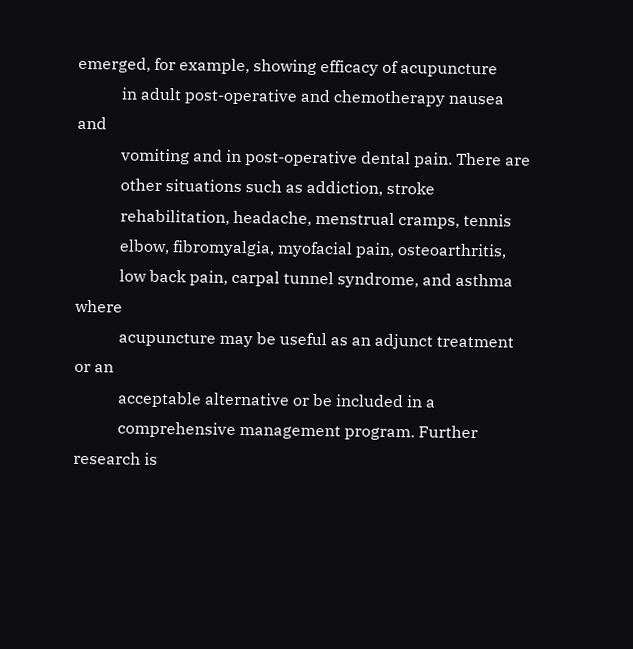emerged, for example, showing efficacy of acupuncture
           in adult post-operative and chemotherapy nausea and
           vomiting and in post-operative dental pain. There are
           other situations such as addiction, stroke
           rehabilitation, headache, menstrual cramps, tennis
           elbow, fibromyalgia, myofacial pain, osteoarthritis,
           low back pain, carpal tunnel syndrome, and asthma where
           acupuncture may be useful as an adjunct treatment or an
           acceptable alternative or be included in a
           comprehensive management program. Further research is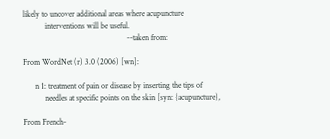likely to uncover additional areas where acupuncture
           interventions will be useful.
                                                    --taken from:

From WordNet (r) 3.0 (2006) [wn]:

      n 1: treatment of pain or disease by inserting the tips of
           needles at specific points on the skin [syn: {acupuncture},

From French-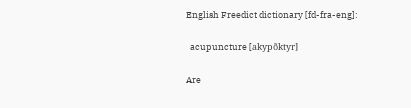English Freedict dictionary [fd-fra-eng]:

  acupuncture [akypõktyr]

Are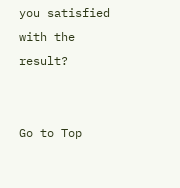you satisfied with the result?


Go to Top